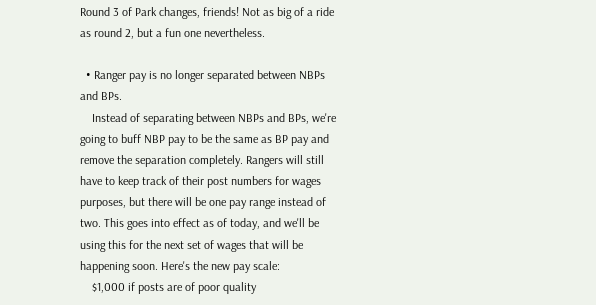Round 3 of Park changes, friends! Not as big of a ride as round 2, but a fun one nevertheless.

  • Ranger pay is no longer separated between NBPs and BPs.
    Instead of separating between NBPs and BPs, we're going to buff NBP pay to be the same as BP pay and remove the separation completely. Rangers will still have to keep track of their post numbers for wages purposes, but there will be one pay range instead of two. This goes into effect as of today, and we'll be using this for the next set of wages that will be happening soon. Here's the new pay scale:
    $1,000 if posts are of poor quality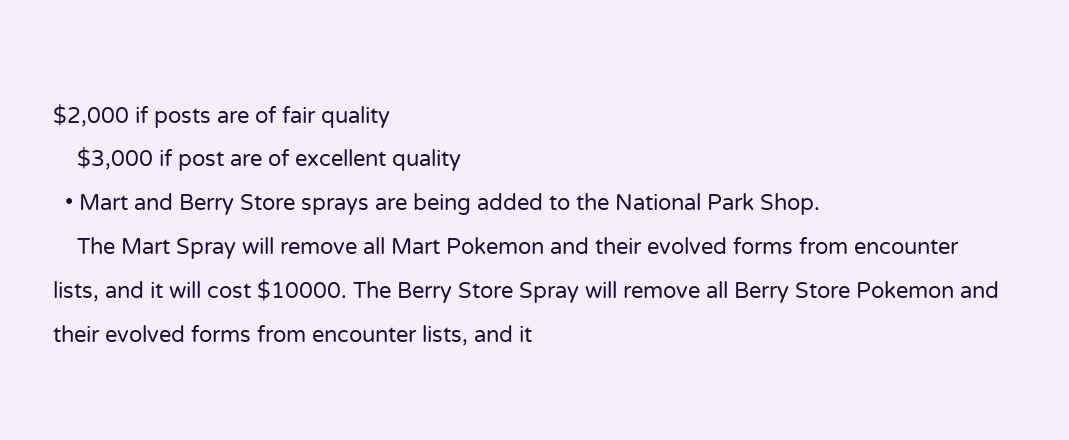$2,000 if posts are of fair quality
    $3,000 if post are of excellent quality
  • Mart and Berry Store sprays are being added to the National Park Shop.
    The Mart Spray will remove all Mart Pokemon and their evolved forms from encounter lists, and it will cost $10000. The Berry Store Spray will remove all Berry Store Pokemon and their evolved forms from encounter lists, and it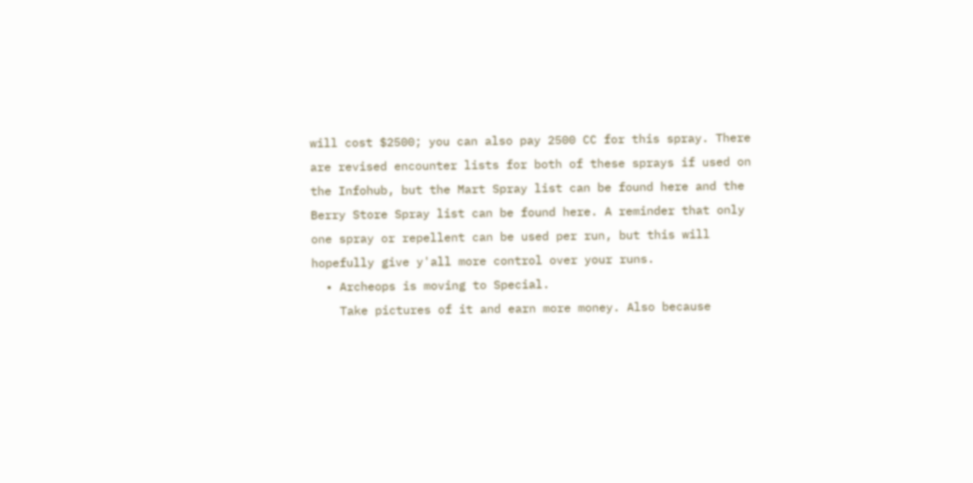will cost $2500; you can also pay 2500 CC for this spray. There are revised encounter lists for both of these sprays if used on the Infohub, but the Mart Spray list can be found here and the Berry Store Spray list can be found here. A reminder that only one spray or repellent can be used per run, but this will hopefully give y'all more control over your runs.
  • Archeops is moving to Special.
    Take pictures of it and earn more money. Also because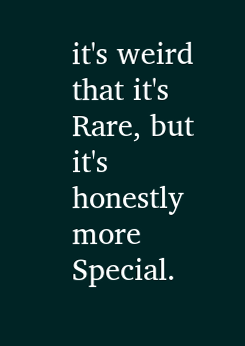it's weird that it's Rare, but it's honestly more Special.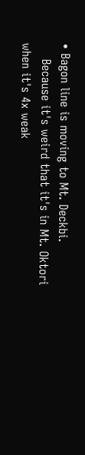• Bagon line is moving to Mt. Deckbi.
    Because it's weird that it's in Mt. Oktori when it's 4x weak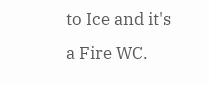to Ice and it's a Fire WC.